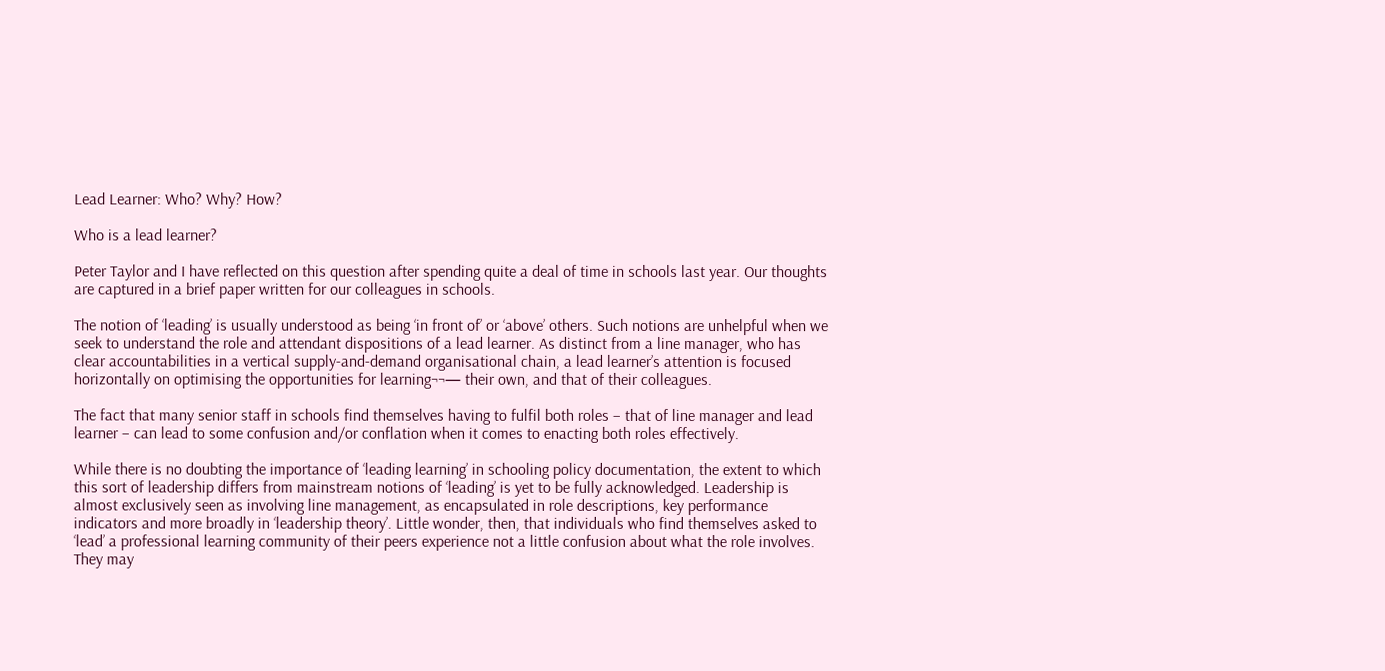Lead Learner: Who? Why? How?

Who is a lead learner?

Peter Taylor and I have reflected on this question after spending quite a deal of time in schools last year. Our thoughts are captured in a brief paper written for our colleagues in schools.

The notion of ‘leading’ is usually understood as being ‘in front of’ or ‘above’ others. Such notions are unhelpful when we seek to understand the role and attendant dispositions of a lead learner. As distinct from a line manager, who has clear accountabilities in a vertical supply-and-demand organisational chain, a lead learner’s attention is focused horizontally on optimising the opportunities for learning¬¬— their own, and that of their colleagues.

The fact that many senior staff in schools find themselves having to fulfil both roles – that of line manager and lead learner – can lead to some confusion and/or conflation when it comes to enacting both roles effectively.

While there is no doubting the importance of ‘leading learning’ in schooling policy documentation, the extent to which this sort of leadership differs from mainstream notions of ‘leading’ is yet to be fully acknowledged. Leadership is almost exclusively seen as involving line management, as encapsulated in role descriptions, key performance indicators and more broadly in ‘leadership theory’. Little wonder, then, that individuals who find themselves asked to ‘lead’ a professional learning community of their peers experience not a little confusion about what the role involves. They may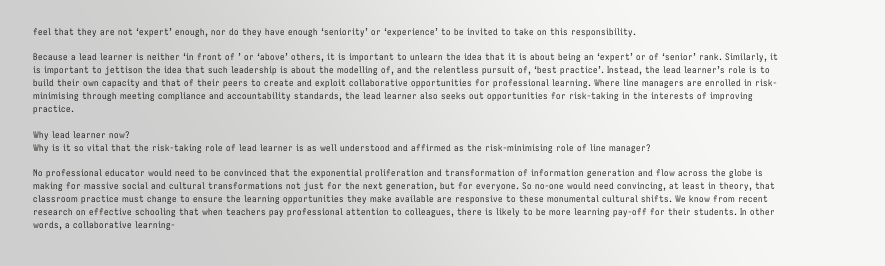feel that they are not ‘expert’ enough, nor do they have enough ‘seniority’ or ‘experience’ to be invited to take on this responsibility.

Because a lead learner is neither ‘in front of ’ or ‘above’ others, it is important to unlearn the idea that it is about being an ‘expert’ or of ‘senior’ rank. Similarly, it is important to jettison the idea that such leadership is about the modelling of, and the relentless pursuit of, ‘best practice’. Instead, the lead learner’s role is to build their own capacity and that of their peers to create and exploit collaborative opportunities for professional learning. Where line managers are enrolled in risk-minimising through meeting compliance and accountability standards, the lead learner also seeks out opportunities for risk-taking in the interests of improving practice.

Why lead learner now?
Why is it so vital that the risk-taking role of lead learner is as well understood and affirmed as the risk-minimising role of line manager?

No professional educator would need to be convinced that the exponential proliferation and transformation of information generation and flow across the globe is making for massive social and cultural transformations not just for the next generation, but for everyone. So no-one would need convincing, at least in theory, that classroom practice must change to ensure the learning opportunities they make available are responsive to these monumental cultural shifts. We know from recent research on effective schooling that when teachers pay professional attention to colleagues, there is likely to be more learning pay-off for their students. In other words, a collaborative learning-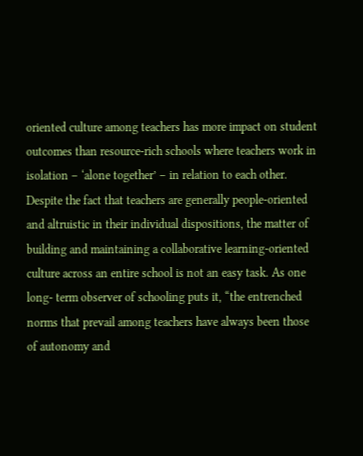oriented culture among teachers has more impact on student outcomes than resource-rich schools where teachers work in isolation – ‘alone together’ – in relation to each other.
Despite the fact that teachers are generally people-oriented and altruistic in their individual dispositions, the matter of building and maintaining a collaborative learning-oriented culture across an entire school is not an easy task. As one long- term observer of schooling puts it, “the entrenched norms that prevail among teachers have always been those of autonomy and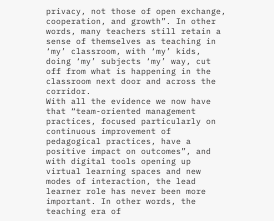privacy, not those of open exchange, cooperation, and growth”. In other words, many teachers still retain a sense of themselves as teaching in ‘my’ classroom, with ‘my’ kids, doing ‘my’ subjects ‘my’ way, cut off from what is happening in the classroom next door and across the corridor.
With all the evidence we now have that “team-oriented management practices, focused particularly on continuous improvement of pedagogical practices, have a positive impact on outcomes”, and with digital tools opening up virtual learning spaces and new modes of interaction, the lead learner role has never been more important. In other words, the teaching era of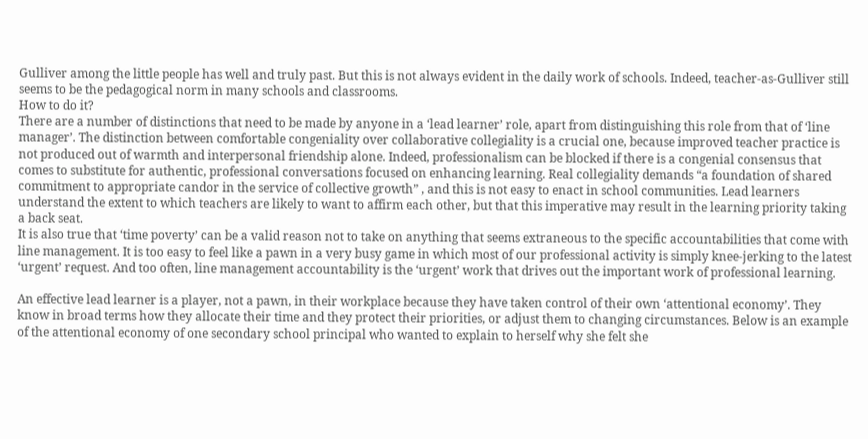Gulliver among the little people has well and truly past. But this is not always evident in the daily work of schools. Indeed, teacher-as-Gulliver still seems to be the pedagogical norm in many schools and classrooms.
How to do it?
There are a number of distinctions that need to be made by anyone in a ‘lead learner’ role, apart from distinguishing this role from that of ‘line manager’. The distinction between comfortable congeniality over collaborative collegiality is a crucial one, because improved teacher practice is not produced out of warmth and interpersonal friendship alone. Indeed, professionalism can be blocked if there is a congenial consensus that comes to substitute for authentic, professional conversations focused on enhancing learning. Real collegiality demands “a foundation of shared commitment to appropriate candor in the service of collective growth” , and this is not easy to enact in school communities. Lead learners understand the extent to which teachers are likely to want to affirm each other, but that this imperative may result in the learning priority taking a back seat.
It is also true that ‘time poverty’ can be a valid reason not to take on anything that seems extraneous to the specific accountabilities that come with line management. It is too easy to feel like a pawn in a very busy game in which most of our professional activity is simply knee-jerking to the latest ‘urgent’ request. And too often, line management accountability is the ‘urgent’ work that drives out the important work of professional learning.

An effective lead learner is a player, not a pawn, in their workplace because they have taken control of their own ‘attentional economy’. They know in broad terms how they allocate their time and they protect their priorities, or adjust them to changing circumstances. Below is an example of the attentional economy of one secondary school principal who wanted to explain to herself why she felt she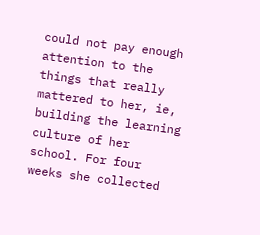could not pay enough attention to the things that really mattered to her, ie, building the learning culture of her school. For four weeks she collected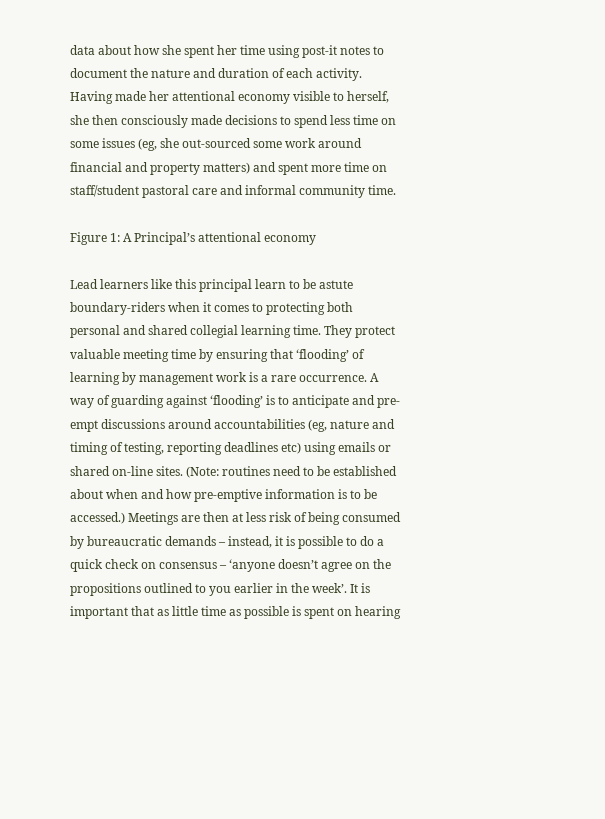data about how she spent her time using post-it notes to document the nature and duration of each activity. Having made her attentional economy visible to herself, she then consciously made decisions to spend less time on some issues (eg, she out-sourced some work around financial and property matters) and spent more time on staff/student pastoral care and informal community time.

Figure 1: A Principal’s attentional economy

Lead learners like this principal learn to be astute boundary-riders when it comes to protecting both personal and shared collegial learning time. They protect valuable meeting time by ensuring that ‘flooding’ of learning by management work is a rare occurrence. A way of guarding against ‘flooding’ is to anticipate and pre-empt discussions around accountabilities (eg, nature and timing of testing, reporting deadlines etc) using emails or shared on-line sites. (Note: routines need to be established about when and how pre-emptive information is to be accessed.) Meetings are then at less risk of being consumed by bureaucratic demands – instead, it is possible to do a quick check on consensus – ‘anyone doesn’t agree on the propositions outlined to you earlier in the week’. It is important that as little time as possible is spent on hearing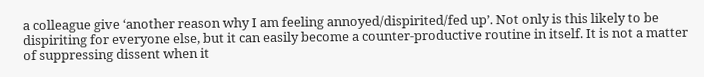a colleague give ‘another reason why I am feeling annoyed/dispirited/fed up’. Not only is this likely to be dispiriting for everyone else, but it can easily become a counter-productive routine in itself. It is not a matter of suppressing dissent when it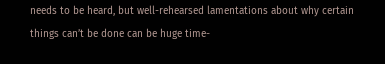needs to be heard, but well-rehearsed lamentations about why certain things can’t be done can be huge time-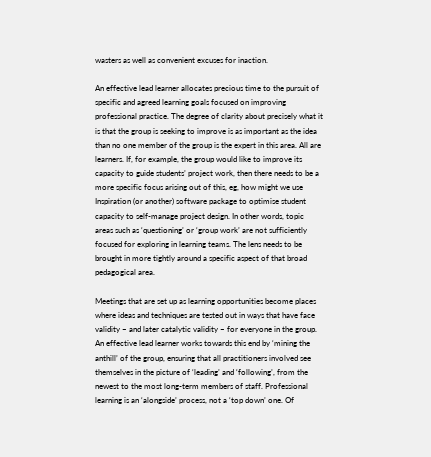wasters as well as convenient excuses for inaction.

An effective lead learner allocates precious time to the pursuit of specific and agreed learning goals focused on improving professional practice. The degree of clarity about precisely what it is that the group is seeking to improve is as important as the idea than no one member of the group is the expert in this area. All are learners. If, for example, the group would like to improve its capacity to guide students’ project work, then there needs to be a more specific focus arising out of this, eg, how might we use Inspiration (or another) software package to optimise student capacity to self-manage project design. In other words, topic areas such as ‘questioning’ or ‘group work’ are not sufficiently focused for exploring in learning teams. The lens needs to be brought in more tightly around a specific aspect of that broad pedagogical area.

Meetings that are set up as learning opportunities become places where ideas and techniques are tested out in ways that have face validity – and later catalytic validity – for everyone in the group. An effective lead learner works towards this end by ‘mining the anthill’ of the group, ensuring that all practitioners involved see themselves in the picture of ‘leading’ and ‘following’, from the newest to the most long-term members of staff. Professional learning is an ‘alongside’ process, not a ‘top down’ one. Of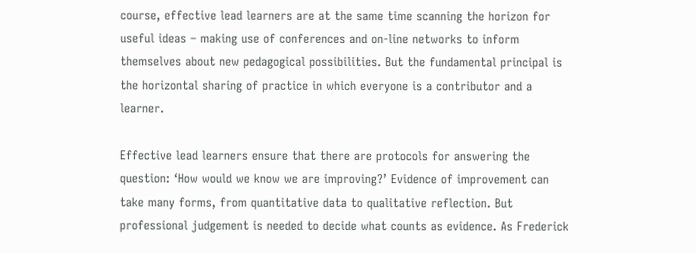course, effective lead learners are at the same time scanning the horizon for useful ideas – making use of conferences and on-line networks to inform themselves about new pedagogical possibilities. But the fundamental principal is the horizontal sharing of practice in which everyone is a contributor and a learner.

Effective lead learners ensure that there are protocols for answering the question: ‘How would we know we are improving?’ Evidence of improvement can take many forms, from quantitative data to qualitative reflection. But professional judgement is needed to decide what counts as evidence. As Frederick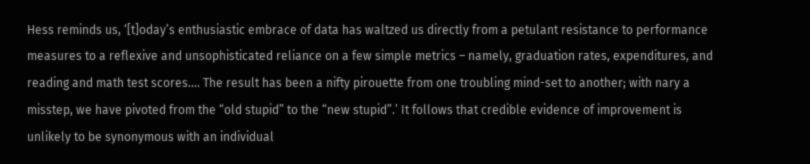Hess reminds us, ‘[t]oday’s enthusiastic embrace of data has waltzed us directly from a petulant resistance to performance measures to a reflexive and unsophisticated reliance on a few simple metrics – namely, graduation rates, expenditures, and reading and math test scores…. The result has been a nifty pirouette from one troubling mind-set to another; with nary a misstep, we have pivoted from the “old stupid” to the “new stupid”.’ It follows that credible evidence of improvement is unlikely to be synonymous with an individual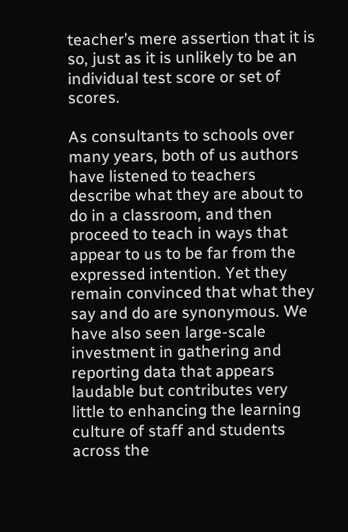teacher’s mere assertion that it is so, just as it is unlikely to be an individual test score or set of scores.

As consultants to schools over many years, both of us authors have listened to teachers describe what they are about to do in a classroom, and then proceed to teach in ways that appear to us to be far from the expressed intention. Yet they remain convinced that what they say and do are synonymous. We have also seen large-scale investment in gathering and reporting data that appears laudable but contributes very little to enhancing the learning culture of staff and students across the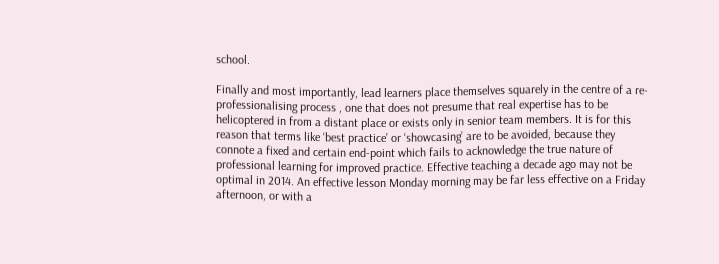school.

Finally and most importantly, lead learners place themselves squarely in the centre of a re-professionalising process , one that does not presume that real expertise has to be helicoptered in from a distant place or exists only in senior team members. It is for this reason that terms like ‘best practice’ or ‘showcasing’ are to be avoided, because they connote a fixed and certain end-point which fails to acknowledge the true nature of professional learning for improved practice. Effective teaching a decade ago may not be optimal in 2014. An effective lesson Monday morning may be far less effective on a Friday afternoon, or with a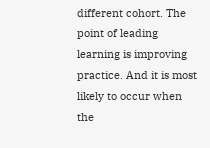different cohort. The point of leading learning is improving practice. And it is most likely to occur when the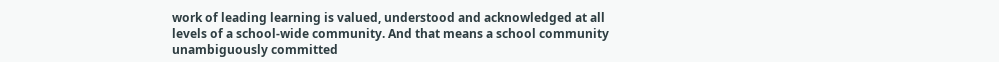work of leading learning is valued, understood and acknowledged at all levels of a school-wide community. And that means a school community unambiguously committed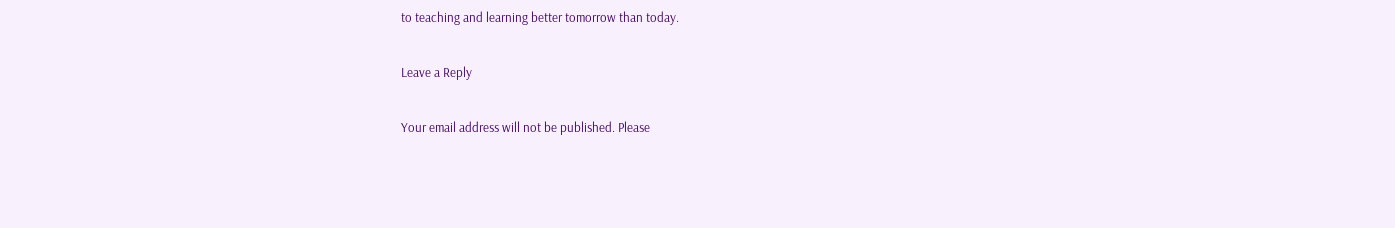to teaching and learning better tomorrow than today.

Leave a Reply

Your email address will not be published. Please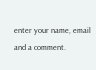enter your name, email and a comment.